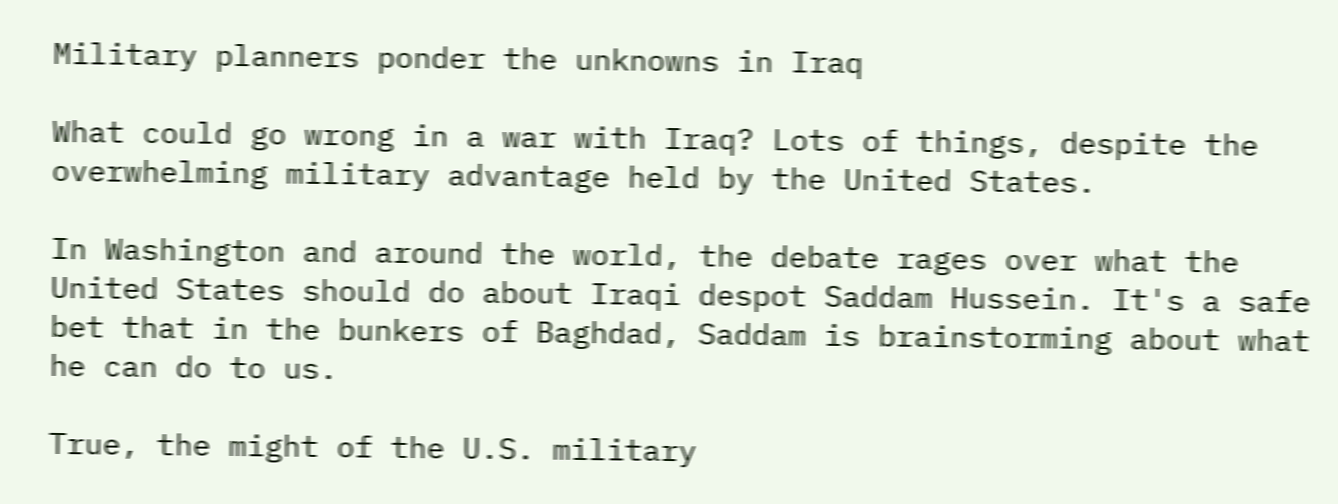Military planners ponder the unknowns in Iraq

What could go wrong in a war with Iraq? Lots of things, despite the overwhelming military advantage held by the United States.

In Washington and around the world, the debate rages over what the United States should do about Iraqi despot Saddam Hussein. It's a safe bet that in the bunkers of Baghdad, Saddam is brainstorming about what he can do to us.

True, the might of the U.S. military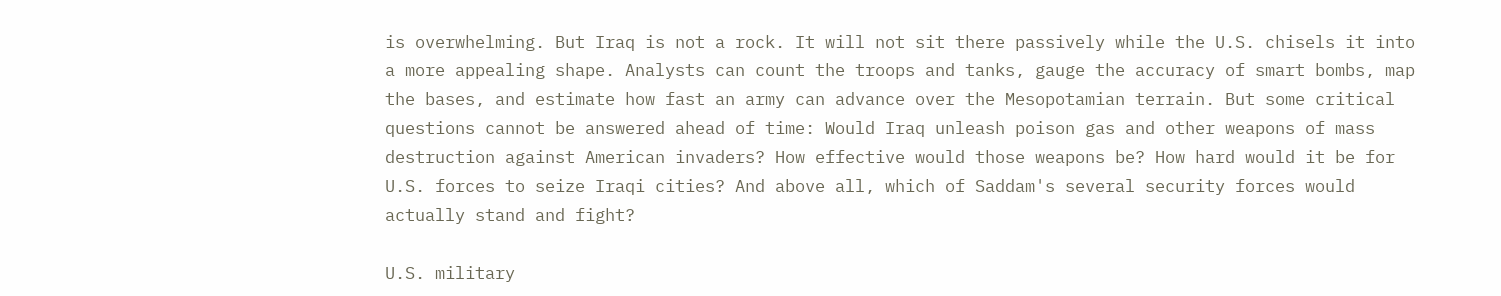is overwhelming. But Iraq is not a rock. It will not sit there passively while the U.S. chisels it into a more appealing shape. Analysts can count the troops and tanks, gauge the accuracy of smart bombs, map the bases, and estimate how fast an army can advance over the Mesopotamian terrain. But some critical questions cannot be answered ahead of time: Would Iraq unleash poison gas and other weapons of mass destruction against American invaders? How effective would those weapons be? How hard would it be for U.S. forces to seize Iraqi cities? And above all, which of Saddam's several security forces would actually stand and fight?

U.S. military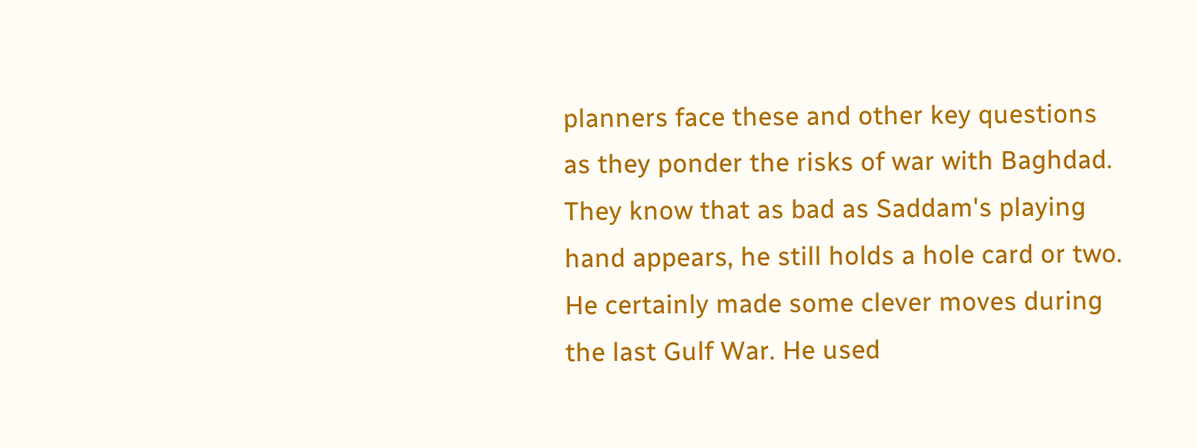planners face these and other key questions as they ponder the risks of war with Baghdad. They know that as bad as Saddam's playing hand appears, he still holds a hole card or two. He certainly made some clever moves during the last Gulf War. He used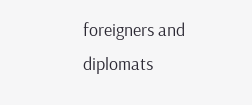foreigners and diplomats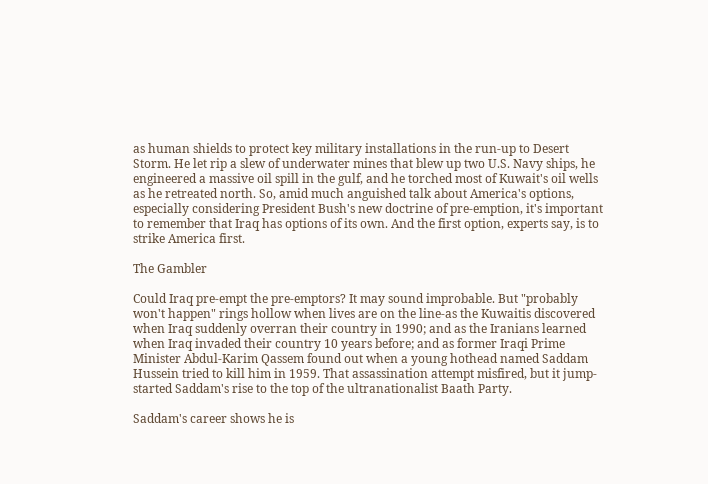as human shields to protect key military installations in the run-up to Desert Storm. He let rip a slew of underwater mines that blew up two U.S. Navy ships, he engineered a massive oil spill in the gulf, and he torched most of Kuwait's oil wells as he retreated north. So, amid much anguished talk about America's options, especially considering President Bush's new doctrine of pre-emption, it's important to remember that Iraq has options of its own. And the first option, experts say, is to strike America first.

The Gambler

Could Iraq pre-empt the pre-emptors? It may sound improbable. But "probably won't happen" rings hollow when lives are on the line-as the Kuwaitis discovered when Iraq suddenly overran their country in 1990; and as the Iranians learned when Iraq invaded their country 10 years before; and as former Iraqi Prime Minister Abdul-Karim Qassem found out when a young hothead named Saddam Hussein tried to kill him in 1959. That assassination attempt misfired, but it jump-started Saddam's rise to the top of the ultranationalist Baath Party.

Saddam's career shows he is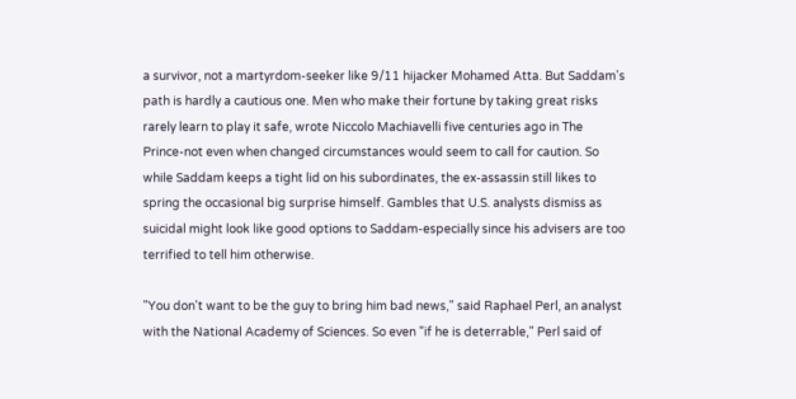a survivor, not a martyrdom-seeker like 9/11 hijacker Mohamed Atta. But Saddam's path is hardly a cautious one. Men who make their fortune by taking great risks rarely learn to play it safe, wrote Niccolo Machiavelli five centuries ago in The Prince-not even when changed circumstances would seem to call for caution. So while Saddam keeps a tight lid on his subordinates, the ex-assassin still likes to spring the occasional big surprise himself. Gambles that U.S. analysts dismiss as suicidal might look like good options to Saddam-especially since his advisers are too terrified to tell him otherwise.

"You don't want to be the guy to bring him bad news," said Raphael Perl, an analyst with the National Academy of Sciences. So even "if he is deterrable," Perl said of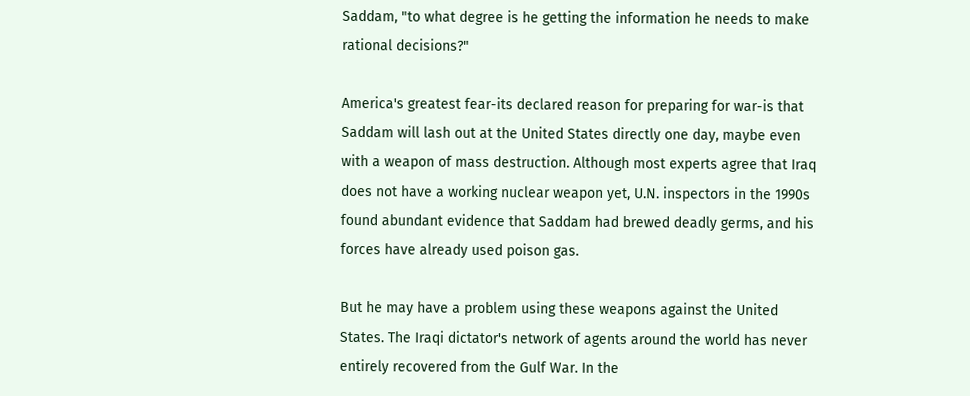Saddam, "to what degree is he getting the information he needs to make rational decisions?"

America's greatest fear-its declared reason for preparing for war-is that Saddam will lash out at the United States directly one day, maybe even with a weapon of mass destruction. Although most experts agree that Iraq does not have a working nuclear weapon yet, U.N. inspectors in the 1990s found abundant evidence that Saddam had brewed deadly germs, and his forces have already used poison gas.

But he may have a problem using these weapons against the United States. The Iraqi dictator's network of agents around the world has never entirely recovered from the Gulf War. In the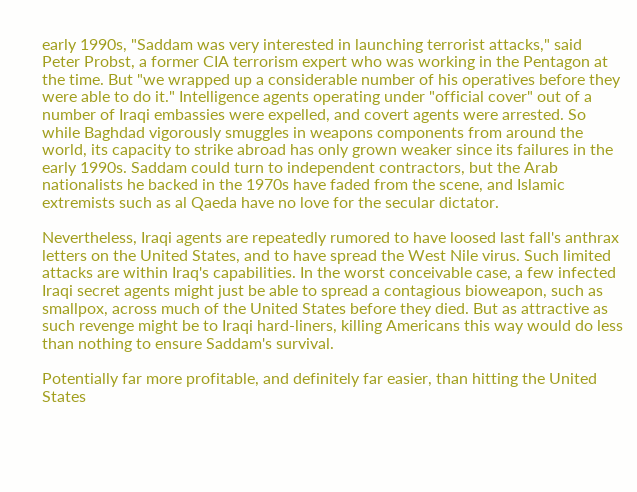early 1990s, "Saddam was very interested in launching terrorist attacks," said Peter Probst, a former CIA terrorism expert who was working in the Pentagon at the time. But "we wrapped up a considerable number of his operatives before they were able to do it." Intelligence agents operating under "official cover" out of a number of Iraqi embassies were expelled, and covert agents were arrested. So while Baghdad vigorously smuggles in weapons components from around the world, its capacity to strike abroad has only grown weaker since its failures in the early 1990s. Saddam could turn to independent contractors, but the Arab nationalists he backed in the 1970s have faded from the scene, and Islamic extremists such as al Qaeda have no love for the secular dictator.

Nevertheless, Iraqi agents are repeatedly rumored to have loosed last fall's anthrax letters on the United States, and to have spread the West Nile virus. Such limited attacks are within Iraq's capabilities. In the worst conceivable case, a few infected Iraqi secret agents might just be able to spread a contagious bioweapon, such as smallpox, across much of the United States before they died. But as attractive as such revenge might be to Iraqi hard-liners, killing Americans this way would do less than nothing to ensure Saddam's survival.

Potentially far more profitable, and definitely far easier, than hitting the United States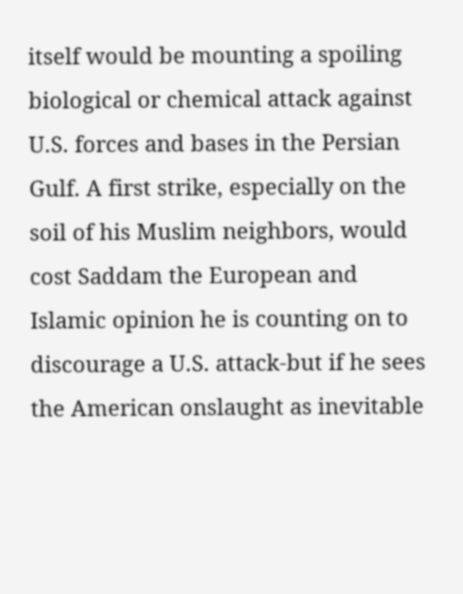itself would be mounting a spoiling biological or chemical attack against U.S. forces and bases in the Persian Gulf. A first strike, especially on the soil of his Muslim neighbors, would cost Saddam the European and Islamic opinion he is counting on to discourage a U.S. attack-but if he sees the American onslaught as inevitable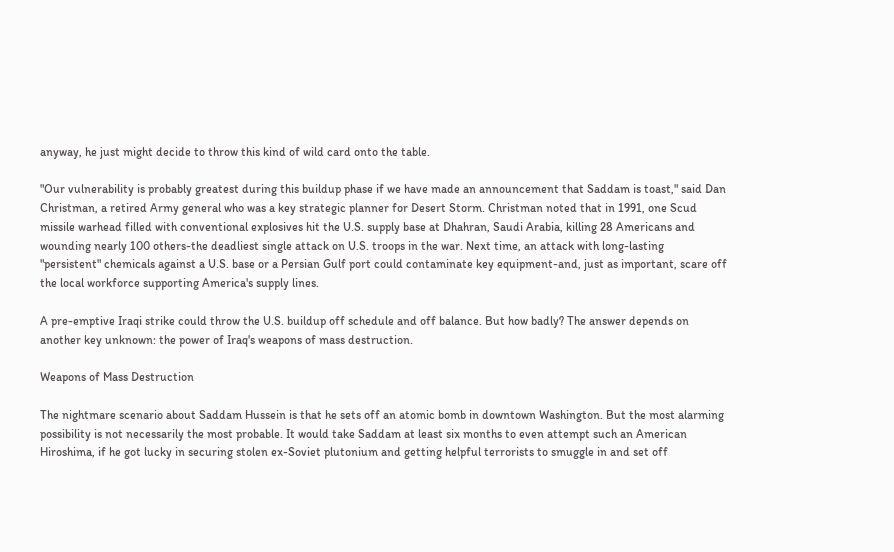anyway, he just might decide to throw this kind of wild card onto the table.

"Our vulnerability is probably greatest during this buildup phase if we have made an announcement that Saddam is toast," said Dan Christman, a retired Army general who was a key strategic planner for Desert Storm. Christman noted that in 1991, one Scud missile warhead filled with conventional explosives hit the U.S. supply base at Dhahran, Saudi Arabia, killing 28 Americans and wounding nearly 100 others-the deadliest single attack on U.S. troops in the war. Next time, an attack with long-lasting "persistent" chemicals against a U.S. base or a Persian Gulf port could contaminate key equipment-and, just as important, scare off the local workforce supporting America's supply lines.

A pre-emptive Iraqi strike could throw the U.S. buildup off schedule and off balance. But how badly? The answer depends on another key unknown: the power of Iraq's weapons of mass destruction.

Weapons of Mass Destruction

The nightmare scenario about Saddam Hussein is that he sets off an atomic bomb in downtown Washington. But the most alarming possibility is not necessarily the most probable. It would take Saddam at least six months to even attempt such an American Hiroshima, if he got lucky in securing stolen ex-Soviet plutonium and getting helpful terrorists to smuggle in and set off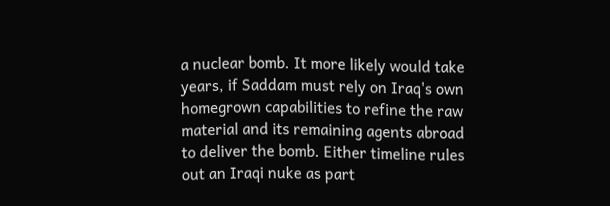a nuclear bomb. It more likely would take years, if Saddam must rely on Iraq's own homegrown capabilities to refine the raw material and its remaining agents abroad to deliver the bomb. Either timeline rules out an Iraqi nuke as part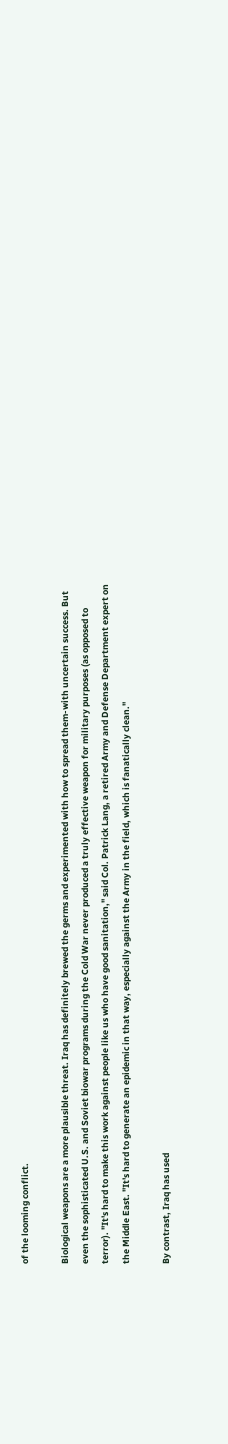of the looming conflict.

Biological weapons are a more plausible threat. Iraq has definitely brewed the germs and experimented with how to spread them-with uncertain success. But even the sophisticated U.S. and Soviet biowar programs during the Cold War never produced a truly effective weapon for military purposes (as opposed to terror). "It's hard to make this work against people like us who have good sanitation," said Col. Patrick Lang, a retired Army and Defense Department expert on the Middle East. "It's hard to generate an epidemic in that way, especially against the Army in the field, which is fanatically clean."

By contrast, Iraq has used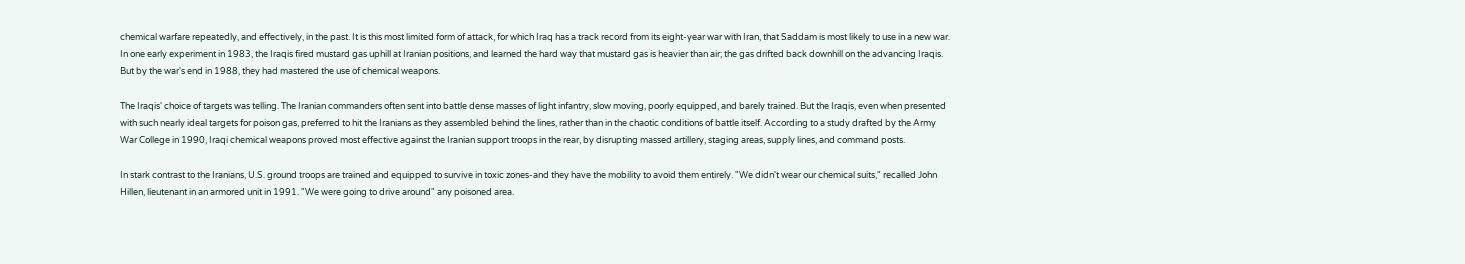chemical warfare repeatedly, and effectively, in the past. It is this most limited form of attack, for which Iraq has a track record from its eight-year war with Iran, that Saddam is most likely to use in a new war. In one early experiment in 1983, the Iraqis fired mustard gas uphill at Iranian positions, and learned the hard way that mustard gas is heavier than air; the gas drifted back downhill on the advancing Iraqis. But by the war's end in 1988, they had mastered the use of chemical weapons.

The Iraqis' choice of targets was telling. The Iranian commanders often sent into battle dense masses of light infantry, slow moving, poorly equipped, and barely trained. But the Iraqis, even when presented with such nearly ideal targets for poison gas, preferred to hit the Iranians as they assembled behind the lines, rather than in the chaotic conditions of battle itself. According to a study drafted by the Army War College in 1990, Iraqi chemical weapons proved most effective against the Iranian support troops in the rear, by disrupting massed artillery, staging areas, supply lines, and command posts.

In stark contrast to the Iranians, U.S. ground troops are trained and equipped to survive in toxic zones-and they have the mobility to avoid them entirely. "We didn't wear our chemical suits," recalled John Hillen, lieutenant in an armored unit in 1991. "We were going to drive around" any poisoned area.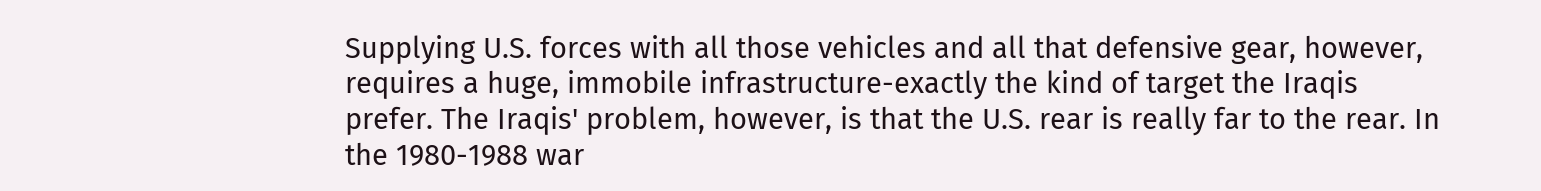Supplying U.S. forces with all those vehicles and all that defensive gear, however, requires a huge, immobile infrastructure-exactly the kind of target the Iraqis prefer. The Iraqis' problem, however, is that the U.S. rear is really far to the rear. In the 1980-1988 war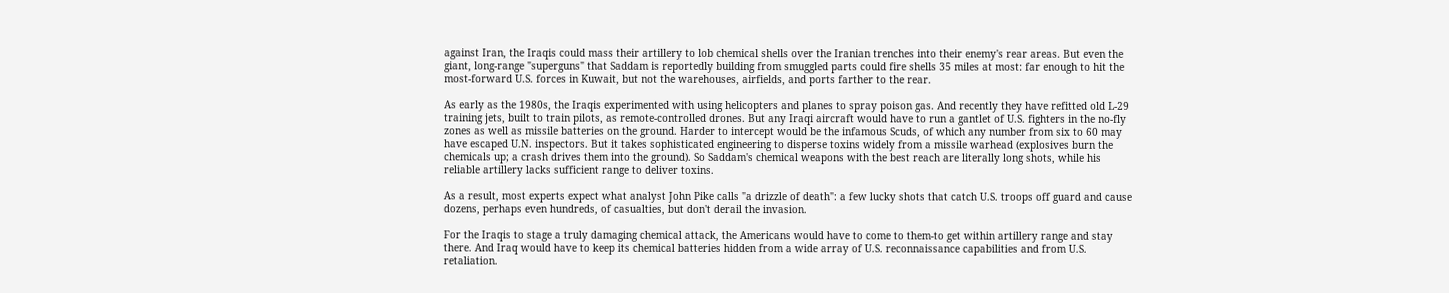against Iran, the Iraqis could mass their artillery to lob chemical shells over the Iranian trenches into their enemy's rear areas. But even the giant, long-range "superguns" that Saddam is reportedly building from smuggled parts could fire shells 35 miles at most: far enough to hit the most-forward U.S. forces in Kuwait, but not the warehouses, airfields, and ports farther to the rear.

As early as the 1980s, the Iraqis experimented with using helicopters and planes to spray poison gas. And recently they have refitted old L-29 training jets, built to train pilots, as remote-controlled drones. But any Iraqi aircraft would have to run a gantlet of U.S. fighters in the no-fly zones as well as missile batteries on the ground. Harder to intercept would be the infamous Scuds, of which any number from six to 60 may have escaped U.N. inspectors. But it takes sophisticated engineering to disperse toxins widely from a missile warhead (explosives burn the chemicals up; a crash drives them into the ground). So Saddam's chemical weapons with the best reach are literally long shots, while his reliable artillery lacks sufficient range to deliver toxins.

As a result, most experts expect what analyst John Pike calls "a drizzle of death": a few lucky shots that catch U.S. troops off guard and cause dozens, perhaps even hundreds, of casualties, but don't derail the invasion.

For the Iraqis to stage a truly damaging chemical attack, the Americans would have to come to them-to get within artillery range and stay there. And Iraq would have to keep its chemical batteries hidden from a wide array of U.S. reconnaissance capabilities and from U.S. retaliation.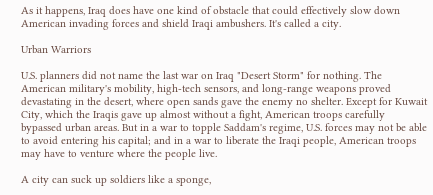As it happens, Iraq does have one kind of obstacle that could effectively slow down American invading forces and shield Iraqi ambushers. It's called a city.

Urban Warriors

U.S. planners did not name the last war on Iraq "Desert Storm" for nothing. The American military's mobility, high-tech sensors, and long-range weapons proved devastating in the desert, where open sands gave the enemy no shelter. Except for Kuwait City, which the Iraqis gave up almost without a fight, American troops carefully bypassed urban areas. But in a war to topple Saddam's regime, U.S. forces may not be able to avoid entering his capital; and in a war to liberate the Iraqi people, American troops may have to venture where the people live.

A city can suck up soldiers like a sponge,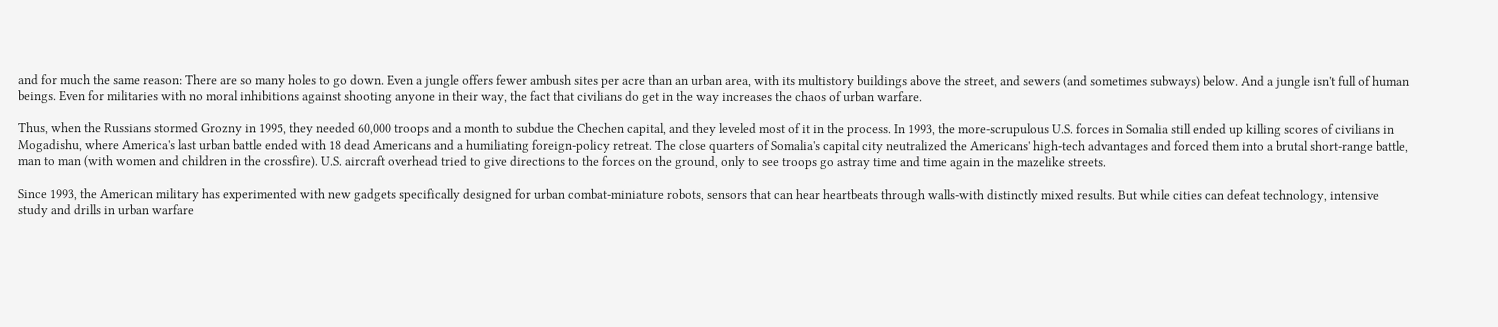and for much the same reason: There are so many holes to go down. Even a jungle offers fewer ambush sites per acre than an urban area, with its multistory buildings above the street, and sewers (and sometimes subways) below. And a jungle isn't full of human beings. Even for militaries with no moral inhibitions against shooting anyone in their way, the fact that civilians do get in the way increases the chaos of urban warfare.

Thus, when the Russians stormed Grozny in 1995, they needed 60,000 troops and a month to subdue the Chechen capital, and they leveled most of it in the process. In 1993, the more-scrupulous U.S. forces in Somalia still ended up killing scores of civilians in Mogadishu, where America's last urban battle ended with 18 dead Americans and a humiliating foreign-policy retreat. The close quarters of Somalia's capital city neutralized the Americans' high-tech advantages and forced them into a brutal short-range battle, man to man (with women and children in the crossfire). U.S. aircraft overhead tried to give directions to the forces on the ground, only to see troops go astray time and time again in the mazelike streets.

Since 1993, the American military has experimented with new gadgets specifically designed for urban combat-miniature robots, sensors that can hear heartbeats through walls-with distinctly mixed results. But while cities can defeat technology, intensive study and drills in urban warfare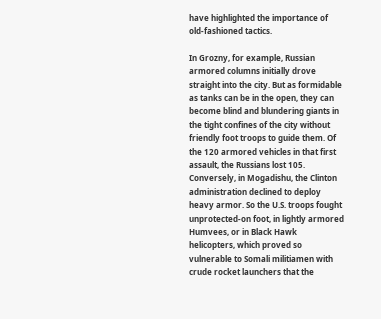have highlighted the importance of old-fashioned tactics.

In Grozny, for example, Russian armored columns initially drove straight into the city. But as formidable as tanks can be in the open, they can become blind and blundering giants in the tight confines of the city without friendly foot troops to guide them. Of the 120 armored vehicles in that first assault, the Russians lost 105. Conversely, in Mogadishu, the Clinton administration declined to deploy heavy armor. So the U.S. troops fought unprotected-on foot, in lightly armored Humvees, or in Black Hawk helicopters, which proved so vulnerable to Somali militiamen with crude rocket launchers that the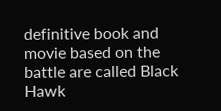definitive book and movie based on the battle are called Black Hawk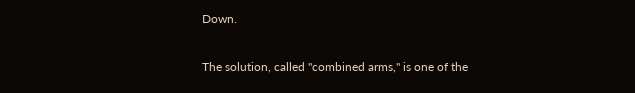Down.

The solution, called "combined arms," is one of the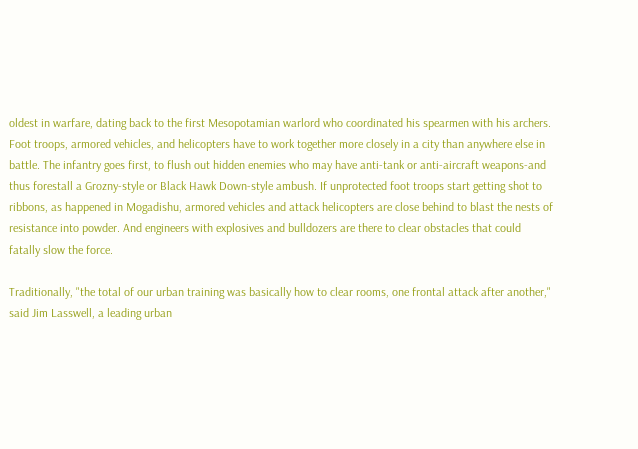oldest in warfare, dating back to the first Mesopotamian warlord who coordinated his spearmen with his archers. Foot troops, armored vehicles, and helicopters have to work together more closely in a city than anywhere else in battle. The infantry goes first, to flush out hidden enemies who may have anti-tank or anti-aircraft weapons-and thus forestall a Grozny-style or Black Hawk Down-style ambush. If unprotected foot troops start getting shot to ribbons, as happened in Mogadishu, armored vehicles and attack helicopters are close behind to blast the nests of resistance into powder. And engineers with explosives and bulldozers are there to clear obstacles that could fatally slow the force.

Traditionally, "the total of our urban training was basically how to clear rooms, one frontal attack after another," said Jim Lasswell, a leading urban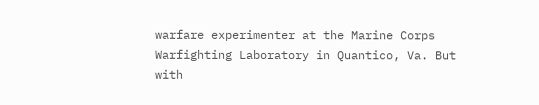warfare experimenter at the Marine Corps Warfighting Laboratory in Quantico, Va. But with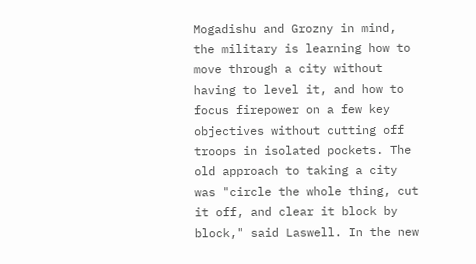Mogadishu and Grozny in mind, the military is learning how to move through a city without having to level it, and how to focus firepower on a few key objectives without cutting off troops in isolated pockets. The old approach to taking a city was "circle the whole thing, cut it off, and clear it block by block," said Laswell. In the new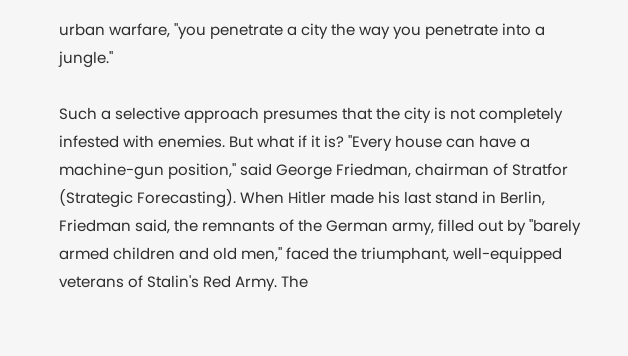urban warfare, "you penetrate a city the way you penetrate into a jungle."

Such a selective approach presumes that the city is not completely infested with enemies. But what if it is? "Every house can have a machine-gun position," said George Friedman, chairman of Stratfor (Strategic Forecasting). When Hitler made his last stand in Berlin, Friedman said, the remnants of the German army, filled out by "barely armed children and old men," faced the triumphant, well-equipped veterans of Stalin's Red Army. The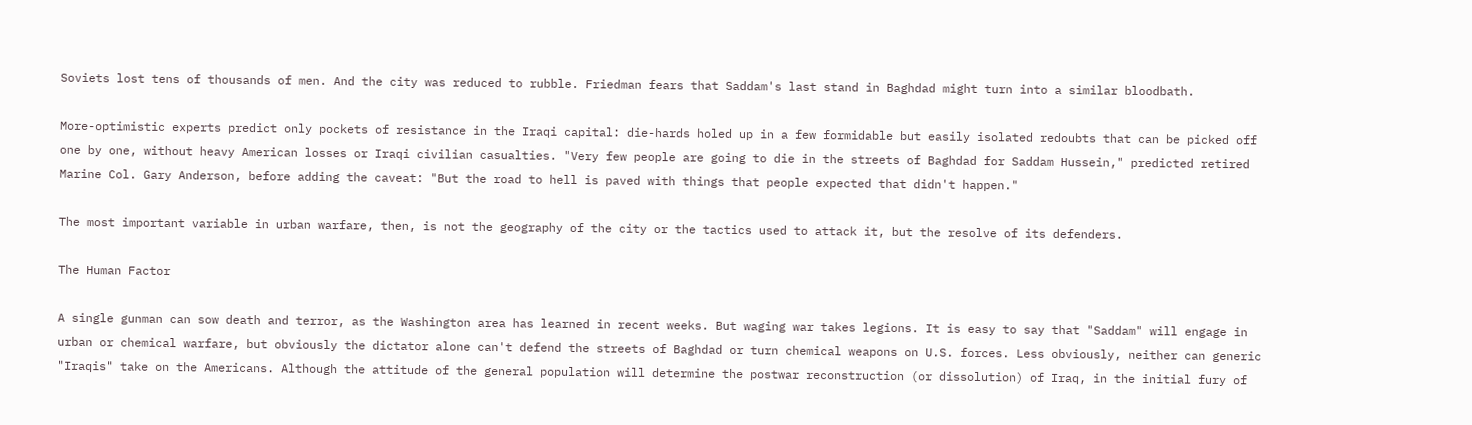Soviets lost tens of thousands of men. And the city was reduced to rubble. Friedman fears that Saddam's last stand in Baghdad might turn into a similar bloodbath.

More-optimistic experts predict only pockets of resistance in the Iraqi capital: die-hards holed up in a few formidable but easily isolated redoubts that can be picked off one by one, without heavy American losses or Iraqi civilian casualties. "Very few people are going to die in the streets of Baghdad for Saddam Hussein," predicted retired Marine Col. Gary Anderson, before adding the caveat: "But the road to hell is paved with things that people expected that didn't happen."

The most important variable in urban warfare, then, is not the geography of the city or the tactics used to attack it, but the resolve of its defenders.

The Human Factor

A single gunman can sow death and terror, as the Washington area has learned in recent weeks. But waging war takes legions. It is easy to say that "Saddam" will engage in urban or chemical warfare, but obviously the dictator alone can't defend the streets of Baghdad or turn chemical weapons on U.S. forces. Less obviously, neither can generic "Iraqis" take on the Americans. Although the attitude of the general population will determine the postwar reconstruction (or dissolution) of Iraq, in the initial fury of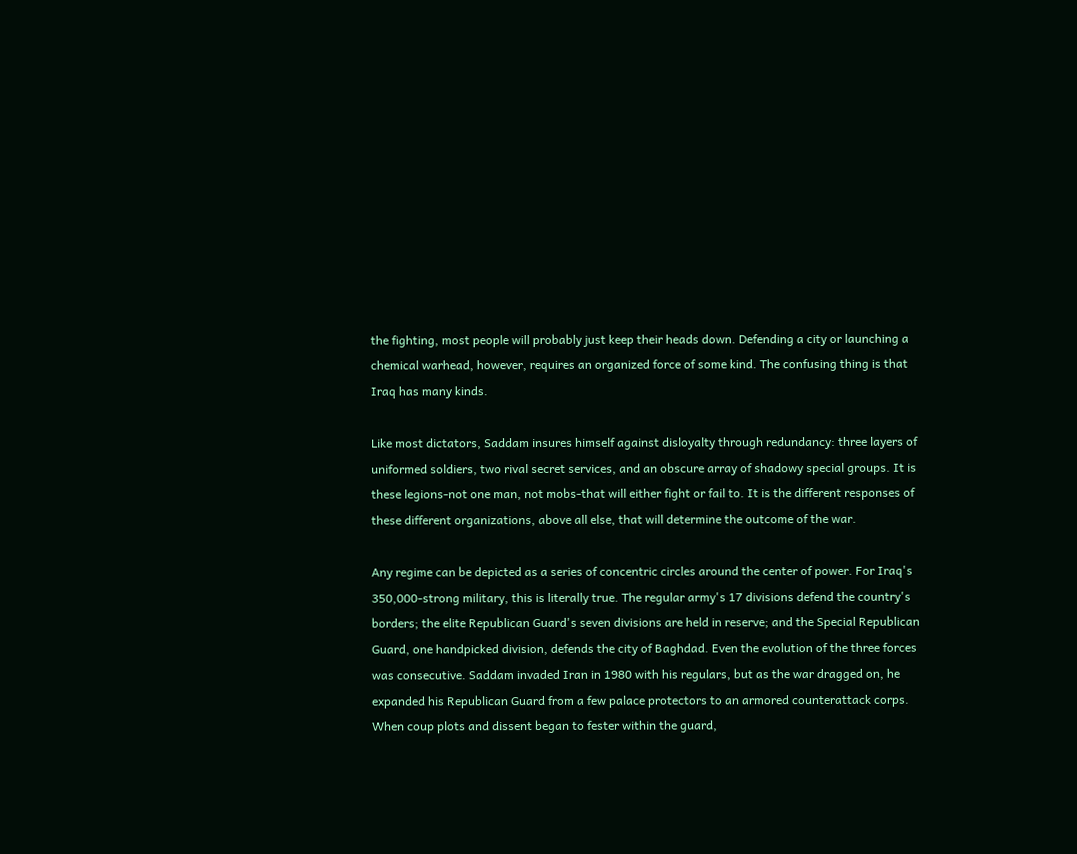the fighting, most people will probably just keep their heads down. Defending a city or launching a chemical warhead, however, requires an organized force of some kind. The confusing thing is that Iraq has many kinds.

Like most dictators, Saddam insures himself against disloyalty through redundancy: three layers of uniformed soldiers, two rival secret services, and an obscure array of shadowy special groups. It is these legions-not one man, not mobs-that will either fight or fail to. It is the different responses of these different organizations, above all else, that will determine the outcome of the war.

Any regime can be depicted as a series of concentric circles around the center of power. For Iraq's 350,000-strong military, this is literally true. The regular army's 17 divisions defend the country's borders; the elite Republican Guard's seven divisions are held in reserve; and the Special Republican Guard, one handpicked division, defends the city of Baghdad. Even the evolution of the three forces was consecutive. Saddam invaded Iran in 1980 with his regulars, but as the war dragged on, he expanded his Republican Guard from a few palace protectors to an armored counterattack corps. When coup plots and dissent began to fester within the guard,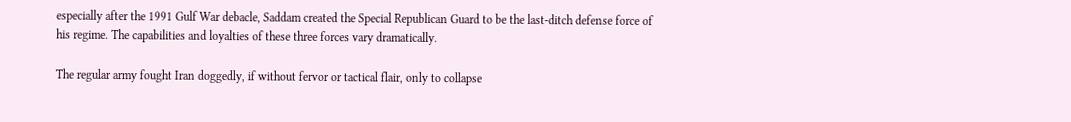especially after the 1991 Gulf War debacle, Saddam created the Special Republican Guard to be the last-ditch defense force of his regime. The capabilities and loyalties of these three forces vary dramatically.

The regular army fought Iran doggedly, if without fervor or tactical flair, only to collapse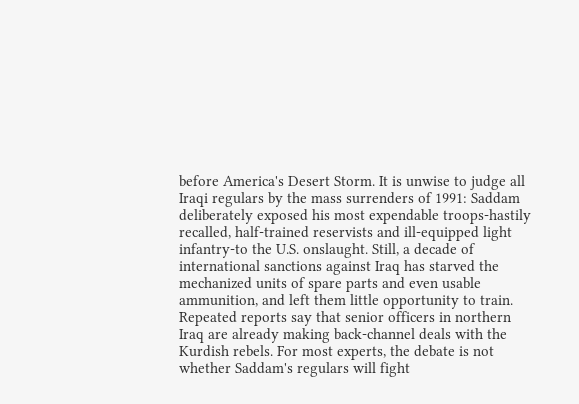before America's Desert Storm. It is unwise to judge all Iraqi regulars by the mass surrenders of 1991: Saddam deliberately exposed his most expendable troops-hastily recalled, half-trained reservists and ill-equipped light infantry-to the U.S. onslaught. Still, a decade of international sanctions against Iraq has starved the mechanized units of spare parts and even usable ammunition, and left them little opportunity to train. Repeated reports say that senior officers in northern Iraq are already making back-channel deals with the Kurdish rebels. For most experts, the debate is not whether Saddam's regulars will fight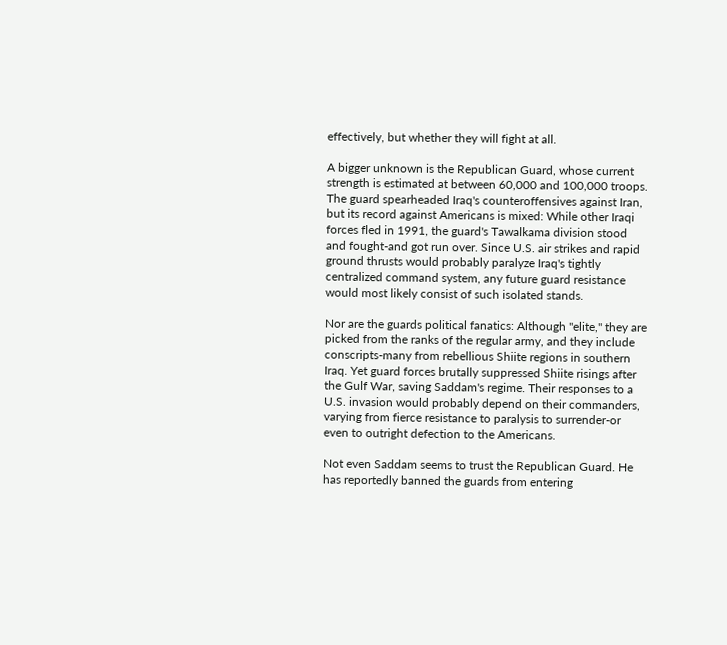effectively, but whether they will fight at all.

A bigger unknown is the Republican Guard, whose current strength is estimated at between 60,000 and 100,000 troops. The guard spearheaded Iraq's counteroffensives against Iran, but its record against Americans is mixed: While other Iraqi forces fled in 1991, the guard's Tawalkama division stood and fought-and got run over. Since U.S. air strikes and rapid ground thrusts would probably paralyze Iraq's tightly centralized command system, any future guard resistance would most likely consist of such isolated stands.

Nor are the guards political fanatics: Although "elite," they are picked from the ranks of the regular army, and they include conscripts-many from rebellious Shiite regions in southern Iraq. Yet guard forces brutally suppressed Shiite risings after the Gulf War, saving Saddam's regime. Their responses to a U.S. invasion would probably depend on their commanders, varying from fierce resistance to paralysis to surrender-or even to outright defection to the Americans.

Not even Saddam seems to trust the Republican Guard. He has reportedly banned the guards from entering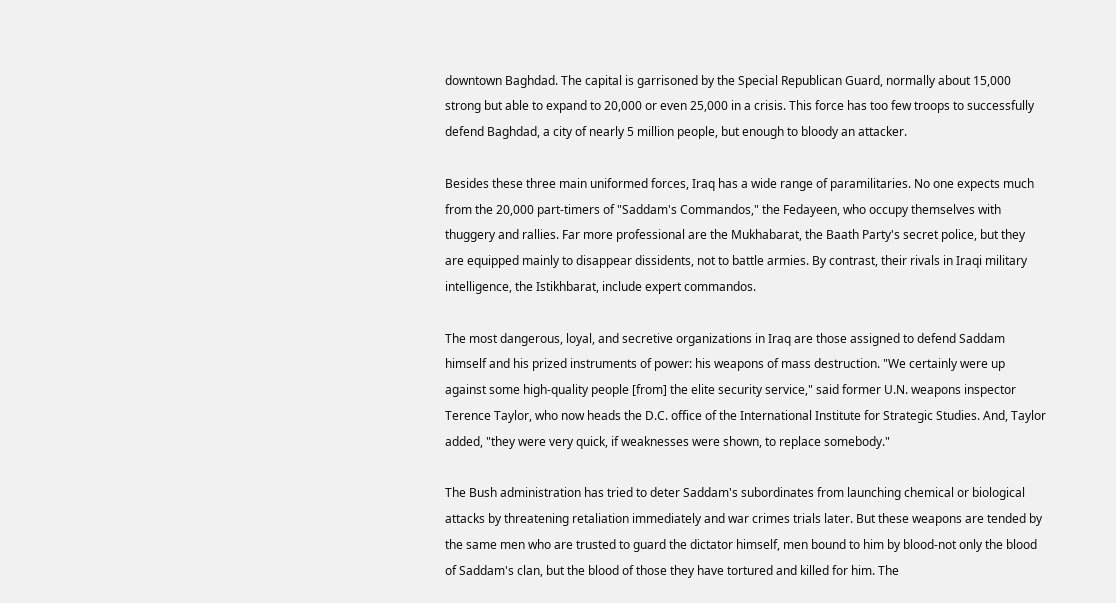downtown Baghdad. The capital is garrisoned by the Special Republican Guard, normally about 15,000 strong but able to expand to 20,000 or even 25,000 in a crisis. This force has too few troops to successfully defend Baghdad, a city of nearly 5 million people, but enough to bloody an attacker.

Besides these three main uniformed forces, Iraq has a wide range of paramilitaries. No one expects much from the 20,000 part-timers of "Saddam's Commandos," the Fedayeen, who occupy themselves with thuggery and rallies. Far more professional are the Mukhabarat, the Baath Party's secret police, but they are equipped mainly to disappear dissidents, not to battle armies. By contrast, their rivals in Iraqi military intelligence, the Istikhbarat, include expert commandos.

The most dangerous, loyal, and secretive organizations in Iraq are those assigned to defend Saddam himself and his prized instruments of power: his weapons of mass destruction. "We certainly were up against some high-quality people [from] the elite security service," said former U.N. weapons inspector Terence Taylor, who now heads the D.C. office of the International Institute for Strategic Studies. And, Taylor added, "they were very quick, if weaknesses were shown, to replace somebody."

The Bush administration has tried to deter Saddam's subordinates from launching chemical or biological attacks by threatening retaliation immediately and war crimes trials later. But these weapons are tended by the same men who are trusted to guard the dictator himself, men bound to him by blood-not only the blood of Saddam's clan, but the blood of those they have tortured and killed for him. The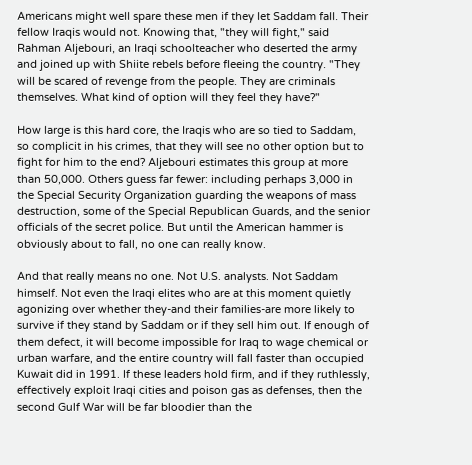Americans might well spare these men if they let Saddam fall. Their fellow Iraqis would not. Knowing that, "they will fight," said Rahman Aljebouri, an Iraqi schoolteacher who deserted the army and joined up with Shiite rebels before fleeing the country. "They will be scared of revenge from the people. They are criminals themselves. What kind of option will they feel they have?"

How large is this hard core, the Iraqis who are so tied to Saddam, so complicit in his crimes, that they will see no other option but to fight for him to the end? Aljebouri estimates this group at more than 50,000. Others guess far fewer: including perhaps 3,000 in the Special Security Organization guarding the weapons of mass destruction, some of the Special Republican Guards, and the senior officials of the secret police. But until the American hammer is obviously about to fall, no one can really know.

And that really means no one. Not U.S. analysts. Not Saddam himself. Not even the Iraqi elites who are at this moment quietly agonizing over whether they-and their families-are more likely to survive if they stand by Saddam or if they sell him out. If enough of them defect, it will become impossible for Iraq to wage chemical or urban warfare, and the entire country will fall faster than occupied Kuwait did in 1991. If these leaders hold firm, and if they ruthlessly, effectively exploit Iraqi cities and poison gas as defenses, then the second Gulf War will be far bloodier than the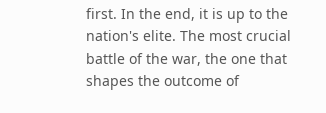first. In the end, it is up to the nation's elite. The most crucial battle of the war, the one that shapes the outcome of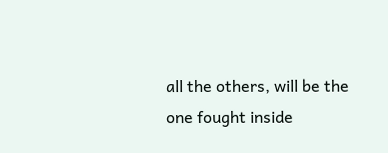all the others, will be the one fought inside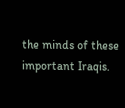the minds of these important Iraqis.